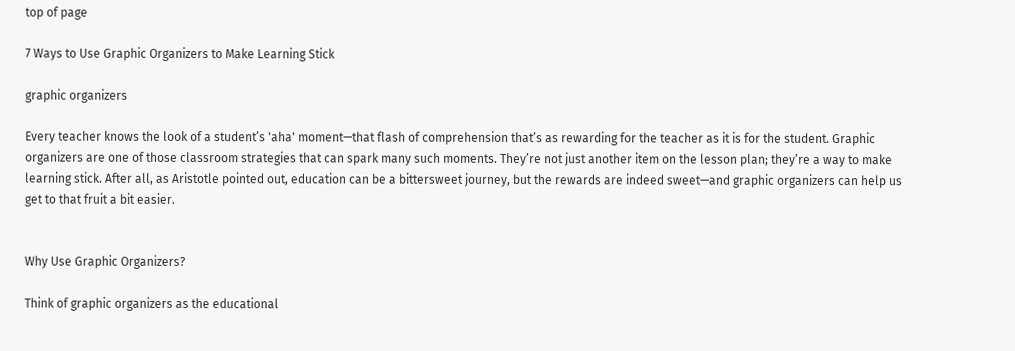top of page

7 Ways to Use Graphic Organizers to Make Learning Stick

graphic organizers

Every teacher knows the look of a student’s 'aha' moment—that flash of comprehension that’s as rewarding for the teacher as it is for the student. Graphic organizers are one of those classroom strategies that can spark many such moments. They’re not just another item on the lesson plan; they’re a way to make learning stick. After all, as Aristotle pointed out, education can be a bittersweet journey, but the rewards are indeed sweet—and graphic organizers can help us get to that fruit a bit easier.


Why Use Graphic Organizers?

Think of graphic organizers as the educational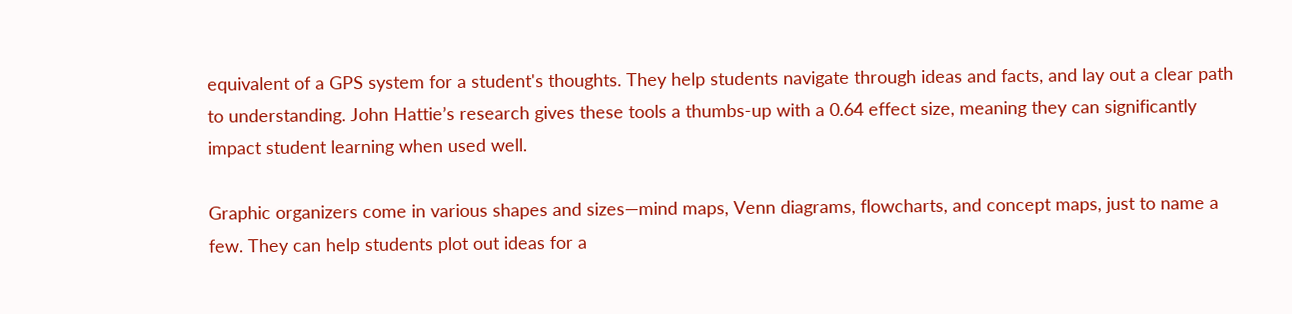equivalent of a GPS system for a student's thoughts. They help students navigate through ideas and facts, and lay out a clear path to understanding. John Hattie’s research gives these tools a thumbs-up with a 0.64 effect size, meaning they can significantly impact student learning when used well.

Graphic organizers come in various shapes and sizes—mind maps, Venn diagrams, flowcharts, and concept maps, just to name a few. They can help students plot out ideas for a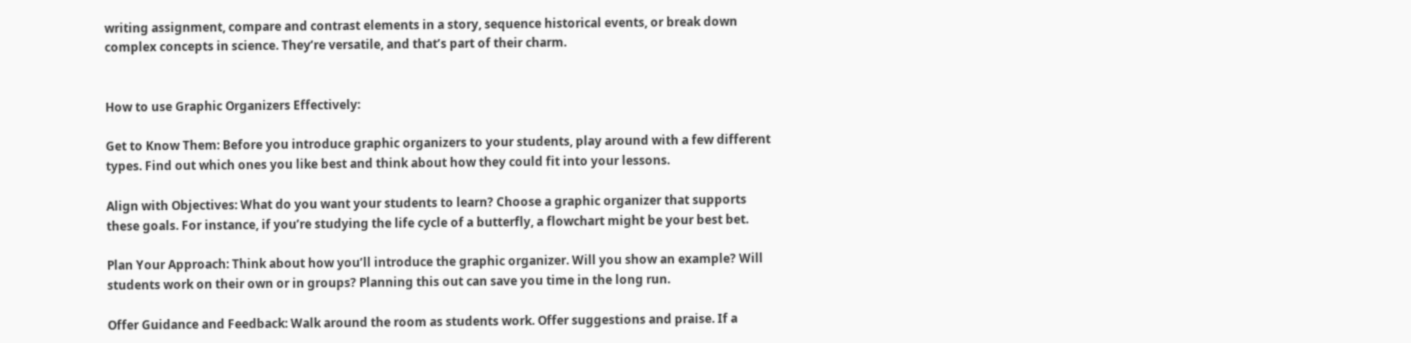writing assignment, compare and contrast elements in a story, sequence historical events, or break down complex concepts in science. They’re versatile, and that’s part of their charm.


How to use Graphic Organizers Effectively:

Get to Know Them: Before you introduce graphic organizers to your students, play around with a few different types. Find out which ones you like best and think about how they could fit into your lessons.

Align with Objectives: What do you want your students to learn? Choose a graphic organizer that supports these goals. For instance, if you’re studying the life cycle of a butterfly, a flowchart might be your best bet.

Plan Your Approach: Think about how you’ll introduce the graphic organizer. Will you show an example? Will students work on their own or in groups? Planning this out can save you time in the long run.

Offer Guidance and Feedback: Walk around the room as students work. Offer suggestions and praise. If a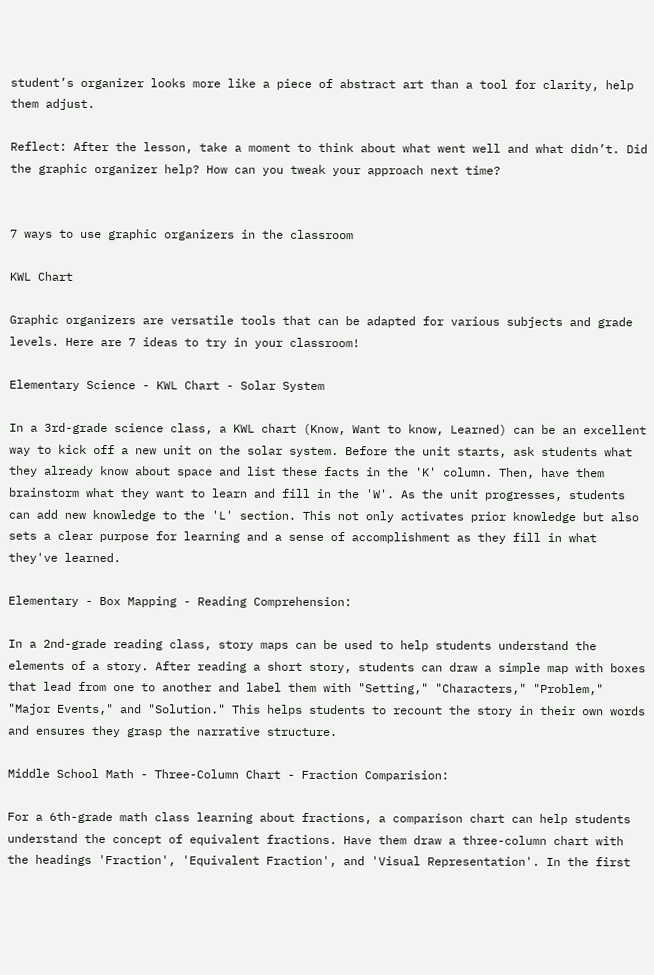student’s organizer looks more like a piece of abstract art than a tool for clarity, help them adjust.

Reflect: After the lesson, take a moment to think about what went well and what didn’t. Did the graphic organizer help? How can you tweak your approach next time?


7 ways to use graphic organizers in the classroom

KWL Chart

Graphic organizers are versatile tools that can be adapted for various subjects and grade levels. Here are 7 ideas to try in your classroom!

Elementary Science - KWL Chart - Solar System

In a 3rd-grade science class, a KWL chart (Know, Want to know, Learned) can be an excellent way to kick off a new unit on the solar system. Before the unit starts, ask students what they already know about space and list these facts in the 'K' column. Then, have them brainstorm what they want to learn and fill in the 'W'. As the unit progresses, students can add new knowledge to the 'L' section. This not only activates prior knowledge but also sets a clear purpose for learning and a sense of accomplishment as they fill in what they've learned.

Elementary - Box Mapping - Reading Comprehension:

In a 2nd-grade reading class, story maps can be used to help students understand the elements of a story. After reading a short story, students can draw a simple map with boxes that lead from one to another and label them with "Setting," "Characters," "Problem," "Major Events," and "Solution." This helps students to recount the story in their own words and ensures they grasp the narrative structure.

Middle School Math - Three-Column Chart - Fraction Comparision:

For a 6th-grade math class learning about fractions, a comparison chart can help students understand the concept of equivalent fractions. Have them draw a three-column chart with the headings 'Fraction', 'Equivalent Fraction', and 'Visual Representation'. In the first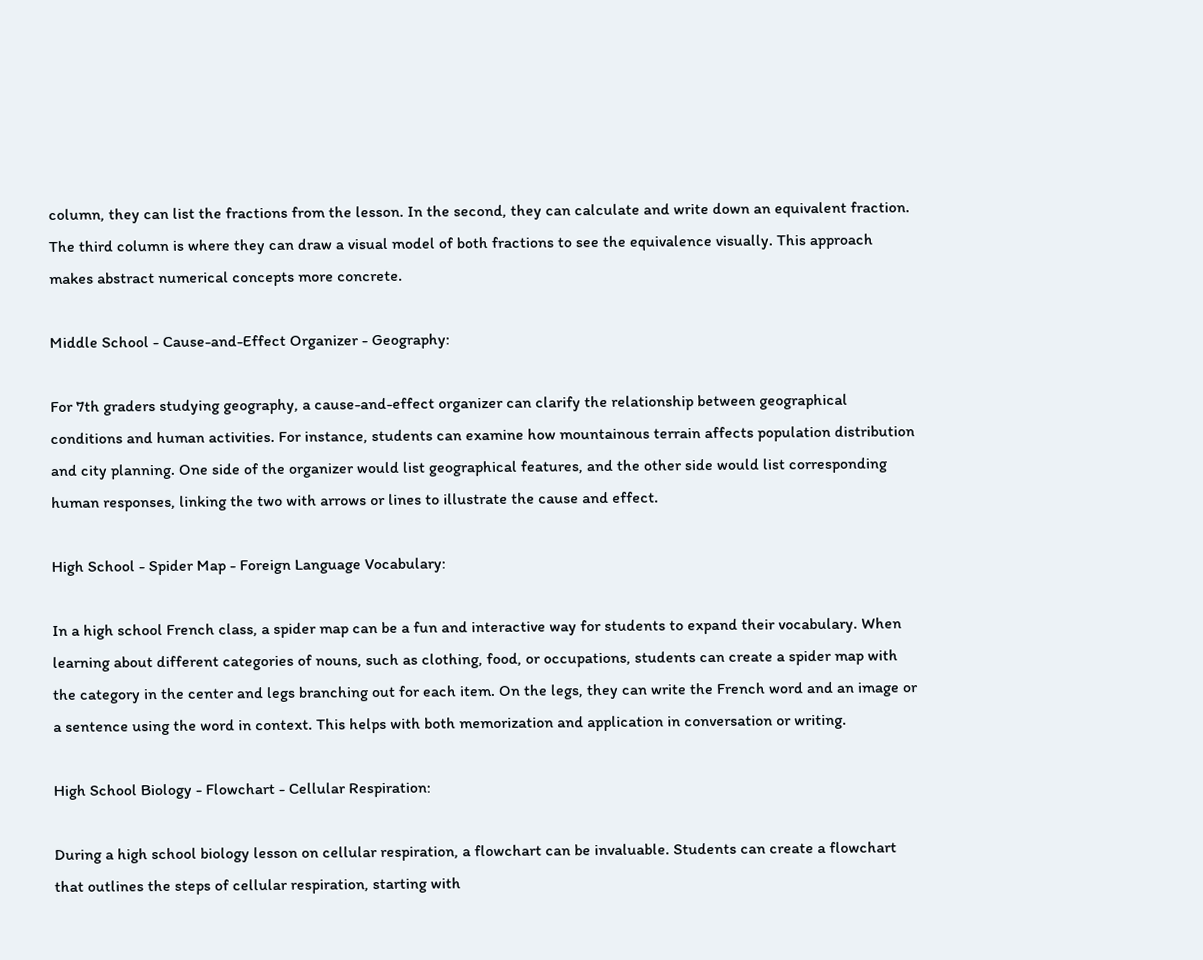column, they can list the fractions from the lesson. In the second, they can calculate and write down an equivalent fraction. The third column is where they can draw a visual model of both fractions to see the equivalence visually. This approach makes abstract numerical concepts more concrete.

Middle School - Cause-and-Effect Organizer - Geography:

For 7th graders studying geography, a cause-and-effect organizer can clarify the relationship between geographical conditions and human activities. For instance, students can examine how mountainous terrain affects population distribution and city planning. One side of the organizer would list geographical features, and the other side would list corresponding human responses, linking the two with arrows or lines to illustrate the cause and effect.

High School - Spider Map - Foreign Language Vocabulary:

In a high school French class, a spider map can be a fun and interactive way for students to expand their vocabulary. When learning about different categories of nouns, such as clothing, food, or occupations, students can create a spider map with the category in the center and legs branching out for each item. On the legs, they can write the French word and an image or a sentence using the word in context. This helps with both memorization and application in conversation or writing.

High School Biology - Flowchart - Cellular Respiration:

During a high school biology lesson on cellular respiration, a flowchart can be invaluable. Students can create a flowchart that outlines the steps of cellular respiration, starting with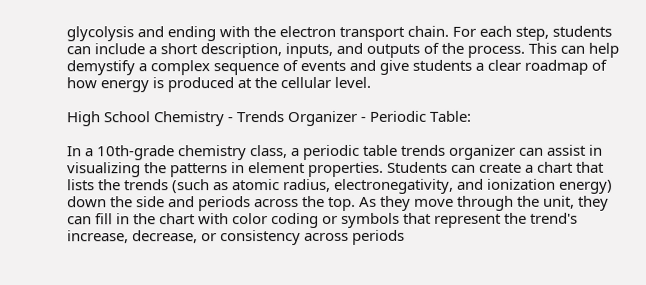glycolysis and ending with the electron transport chain. For each step, students can include a short description, inputs, and outputs of the process. This can help demystify a complex sequence of events and give students a clear roadmap of how energy is produced at the cellular level.

High School Chemistry - Trends Organizer - Periodic Table:

In a 10th-grade chemistry class, a periodic table trends organizer can assist in visualizing the patterns in element properties. Students can create a chart that lists the trends (such as atomic radius, electronegativity, and ionization energy) down the side and periods across the top. As they move through the unit, they can fill in the chart with color coding or symbols that represent the trend's increase, decrease, or consistency across periods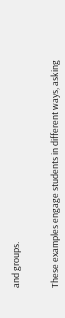and groups.


These examples engage students in different ways, asking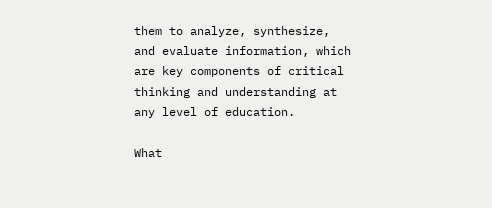them to analyze, synthesize, and evaluate information, which are key components of critical thinking and understanding at any level of education.

What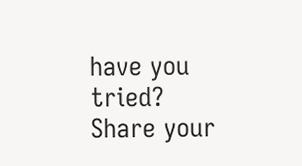have you tried? Share your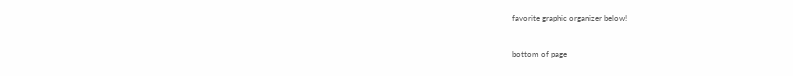favorite graphic organizer below!


bottom of page